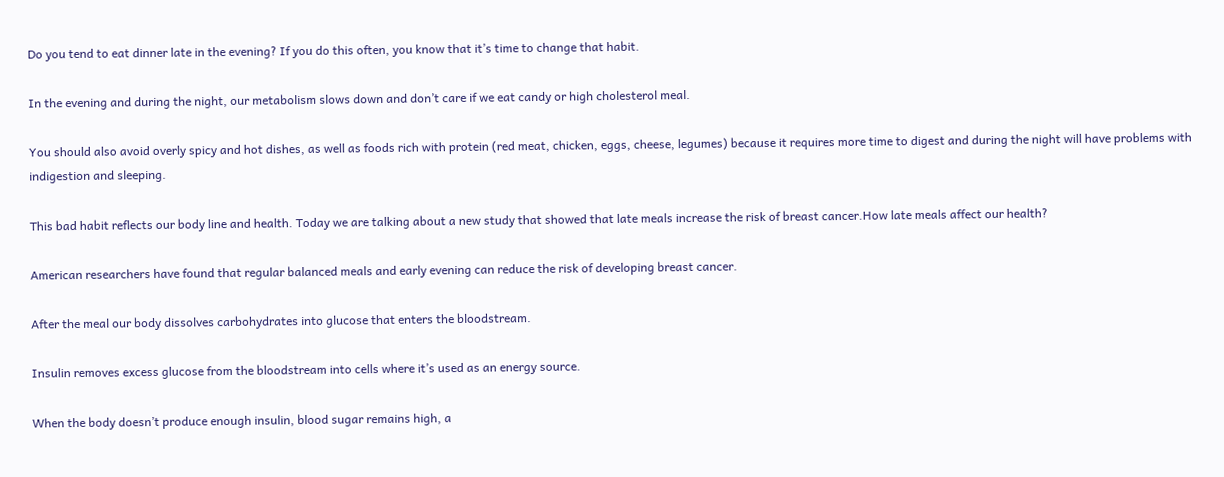Do you tend to eat dinner late in the evening? If you do this often, you know that it’s time to change that habit.

In the evening and during the night, our metabolism slows down and don’t care if we eat candy or high cholesterol meal.

You should also avoid overly spicy and hot dishes, as well as foods rich with protein (red meat, chicken, eggs, cheese, legumes) because it requires more time to digest and during the night will have problems with indigestion and sleeping.

This bad habit reflects our body line and health. Today we are talking about a new study that showed that late meals increase the risk of breast cancer.How late meals affect our health?

American researchers have found that regular balanced meals and early evening can reduce the risk of developing breast cancer.

After the meal our body dissolves carbohydrates into glucose that enters the bloodstream.

Insulin removes excess glucose from the bloodstream into cells where it’s used as an energy source.

When the body doesn’t produce enough insulin, blood sugar remains high, a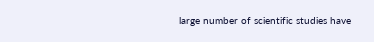large number of scientific studies have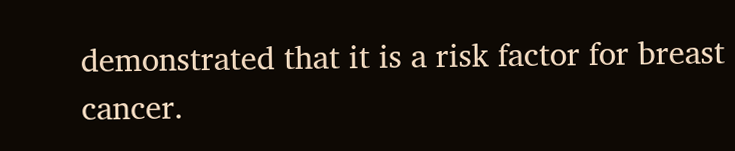demonstrated that it is a risk factor for breast cancer.